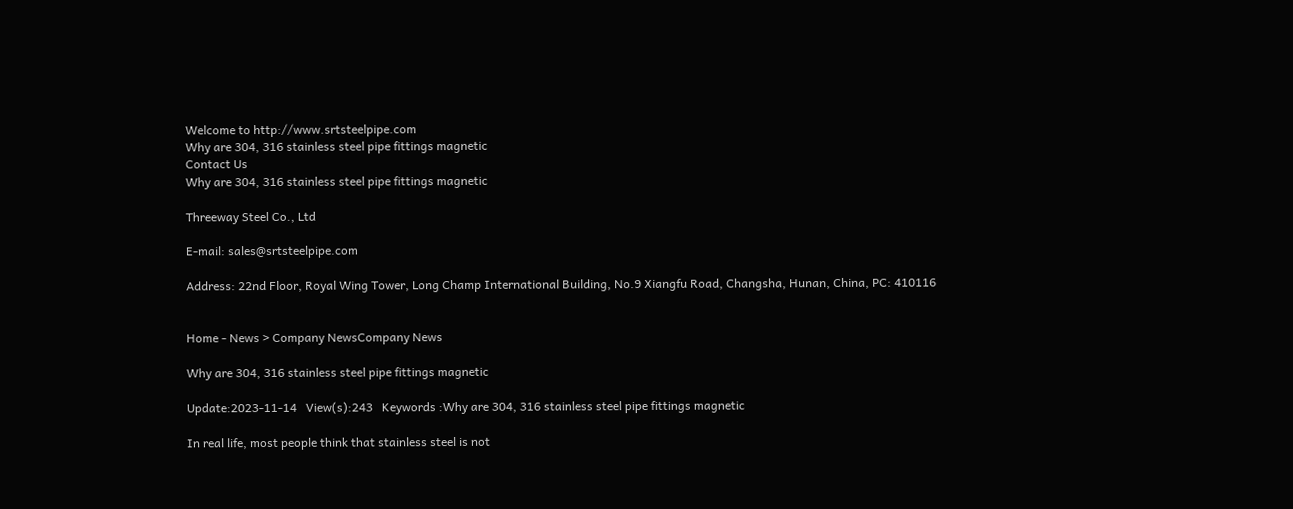Welcome to http://www.srtsteelpipe.com
Why are 304, 316 stainless steel pipe fittings magnetic
Contact Us
Why are 304, 316 stainless steel pipe fittings magnetic

Threeway Steel Co., Ltd

E-mail: sales@srtsteelpipe.com

Address: 22nd Floor, Royal Wing Tower, Long Champ International Building, No.9 Xiangfu Road, Changsha, Hunan, China, PC: 410116


Home - News > Company NewsCompany News

Why are 304, 316 stainless steel pipe fittings magnetic

Update:2023-11-14   View(s):243   Keywords :Why are 304, 316 stainless steel pipe fittings magnetic

In real life, most people think that stainless steel is not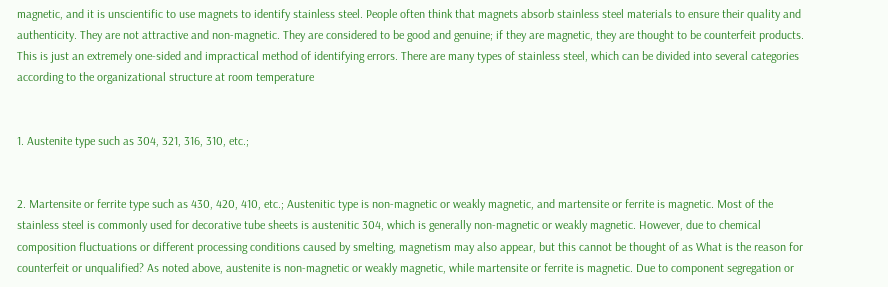magnetic, and it is unscientific to use magnets to identify stainless steel. People often think that magnets absorb stainless steel materials to ensure their quality and authenticity. They are not attractive and non-magnetic. They are considered to be good and genuine; if they are magnetic, they are thought to be counterfeit products. This is just an extremely one-sided and impractical method of identifying errors. There are many types of stainless steel, which can be divided into several categories according to the organizational structure at room temperature


1. Austenite type such as 304, 321, 316, 310, etc.;


2. Martensite or ferrite type such as 430, 420, 410, etc.; Austenitic type is non-magnetic or weakly magnetic, and martensite or ferrite is magnetic. Most of the stainless steel is commonly used for decorative tube sheets is austenitic 304, which is generally non-magnetic or weakly magnetic. However, due to chemical composition fluctuations or different processing conditions caused by smelting, magnetism may also appear, but this cannot be thought of as What is the reason for counterfeit or unqualified? As noted above, austenite is non-magnetic or weakly magnetic, while martensite or ferrite is magnetic. Due to component segregation or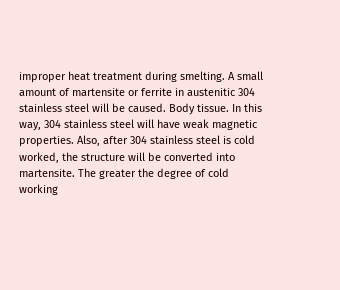improper heat treatment during smelting. A small amount of martensite or ferrite in austenitic 304 stainless steel will be caused. Body tissue. In this way, 304 stainless steel will have weak magnetic properties. Also, after 304 stainless steel is cold worked, the structure will be converted into martensite. The greater the degree of cold working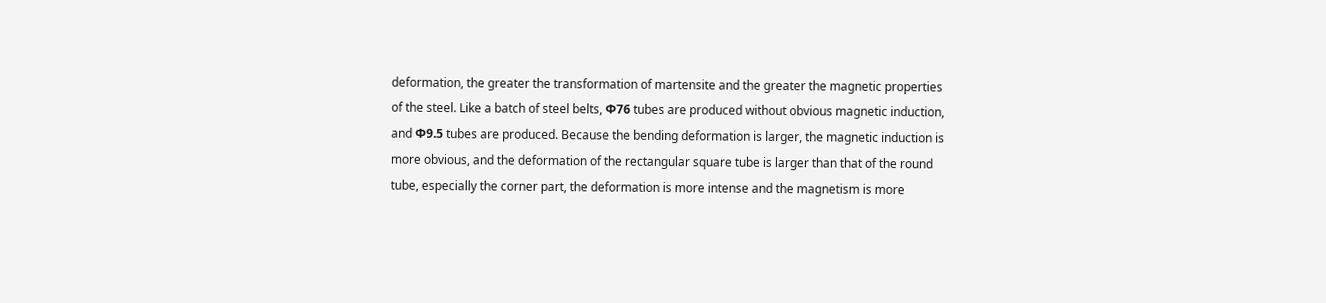deformation, the greater the transformation of martensite and the greater the magnetic properties of the steel. Like a batch of steel belts, Φ76 tubes are produced without obvious magnetic induction, and Φ9.5 tubes are produced. Because the bending deformation is larger, the magnetic induction is more obvious, and the deformation of the rectangular square tube is larger than that of the round tube, especially the corner part, the deformation is more intense and the magnetism is more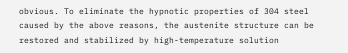obvious. To eliminate the hypnotic properties of 304 steel caused by the above reasons, the austenite structure can be restored and stabilized by high-temperature solution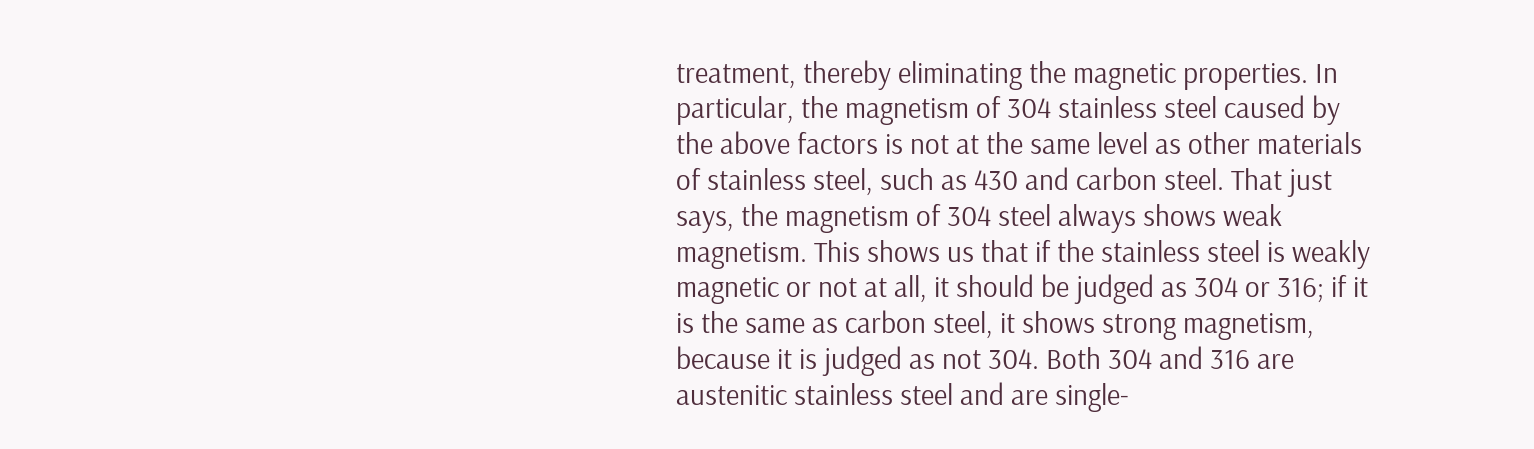treatment, thereby eliminating the magnetic properties. In particular, the magnetism of 304 stainless steel caused by the above factors is not at the same level as other materials of stainless steel, such as 430 and carbon steel. That just says, the magnetism of 304 steel always shows weak magnetism. This shows us that if the stainless steel is weakly magnetic or not at all, it should be judged as 304 or 316; if it is the same as carbon steel, it shows strong magnetism, because it is judged as not 304. Both 304 and 316 are austenitic stainless steel and are single-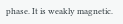phase. It is weakly magnetic.